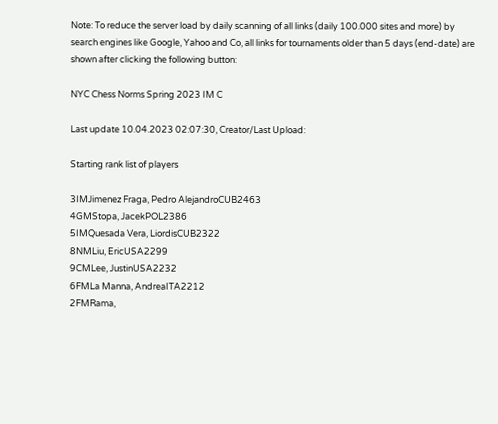Note: To reduce the server load by daily scanning of all links (daily 100.000 sites and more) by search engines like Google, Yahoo and Co, all links for tournaments older than 5 days (end-date) are shown after clicking the following button:

NYC Chess Norms Spring 2023 IM C

Last update 10.04.2023 02:07:30, Creator/Last Upload:

Starting rank list of players

3IMJimenez Fraga, Pedro AlejandroCUB2463
4GMStopa, JacekPOL2386
5IMQuesada Vera, LiordisCUB2322
8NMLiu, EricUSA2299
9CMLee, JustinUSA2232
6FMLa Manna, AndreaITA2212
2FMRama,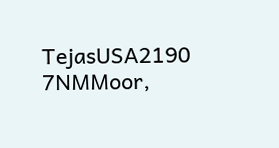TejasUSA2190
7NMMoor,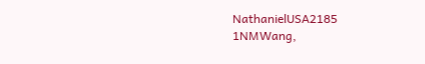NathanielUSA2185
1NMWang,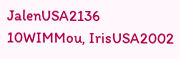JalenUSA2136
10WIMMou, IrisUSA2002